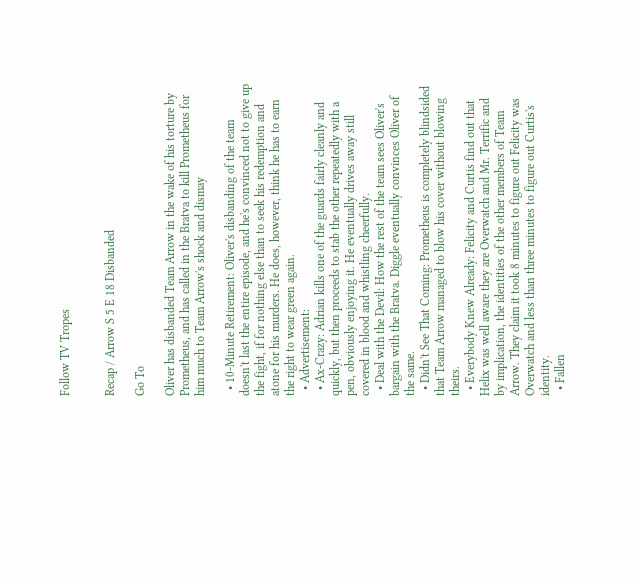Follow TV Tropes


Recap / Arrow S 5 E 18 Disbanded

Go To

Oliver has disbanded Team Arrow in the wake of his torture by Prometheus, and has called in the Bratva to kill Prometheus for him much to Team Arrow's shock and dismay

  • 10-Minute Retirement: Oliver's disbanding of the team doesn't last the entire episode, and he's convinced not to give up the fight, if for nothing else than to seek his redemption and atone for his murders. He does, however, think he has to earn the right to wear green again.
  • Advertisement:
  • Ax-Crazy: Adrian kills one of the guards fairly cleanly and quickly, but then proceeds to stab the other repeatedly with a pen, obviously enjoying it. He eventually drives away still covered in blood and whistling cheerfully.
  • Deal with the Devil: How the rest of the team sees Oliver's bargain with the Bratva. Diggle eventually convinces Oliver of the same.
  • Didn't See That Coming: Prometheus is completely blindsided that Team Arrow managed to blow his cover without blowing theirs.
  • Everybody Knew Already: Felicity and Curtis find out that Helix was well aware they are Overwatch and Mr. Terrific and by implication, the identities of the other members of Team Arrow. They claim it took 8 minutes to figure out Felicity was Overwatch and less than three minutes to figure out Curtis's identity.
  • Fallen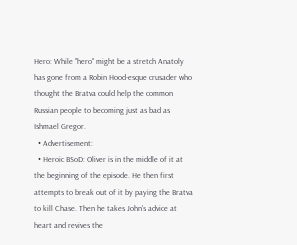Hero: While "hero" might be a stretch Anatoly has gone from a Robin Hood-esque crusader who thought the Bratva could help the common Russian people to becoming just as bad as Ishmael Gregor.
  • Advertisement:
  • Heroic BSoD: Oliver is in the middle of it at the beginning of the episode. He then first attempts to break out of it by paying the Bratva to kill Chase. Then he takes John's advice at heart and revives the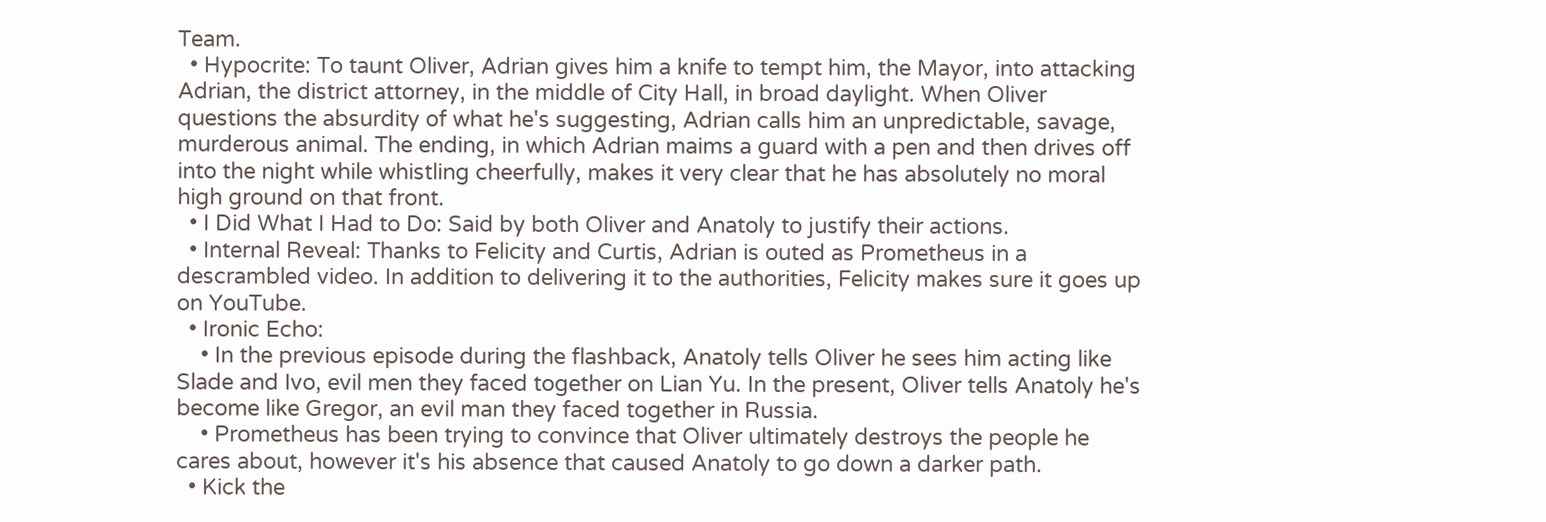Team.
  • Hypocrite: To taunt Oliver, Adrian gives him a knife to tempt him, the Mayor, into attacking Adrian, the district attorney, in the middle of City Hall, in broad daylight. When Oliver questions the absurdity of what he's suggesting, Adrian calls him an unpredictable, savage, murderous animal. The ending, in which Adrian maims a guard with a pen and then drives off into the night while whistling cheerfully, makes it very clear that he has absolutely no moral high ground on that front.
  • I Did What I Had to Do: Said by both Oliver and Anatoly to justify their actions.
  • Internal Reveal: Thanks to Felicity and Curtis, Adrian is outed as Prometheus in a descrambled video. In addition to delivering it to the authorities, Felicity makes sure it goes up on YouTube.
  • Ironic Echo:
    • In the previous episode during the flashback, Anatoly tells Oliver he sees him acting like Slade and Ivo, evil men they faced together on Lian Yu. In the present, Oliver tells Anatoly he's become like Gregor, an evil man they faced together in Russia.
    • Prometheus has been trying to convince that Oliver ultimately destroys the people he cares about, however it's his absence that caused Anatoly to go down a darker path.
  • Kick the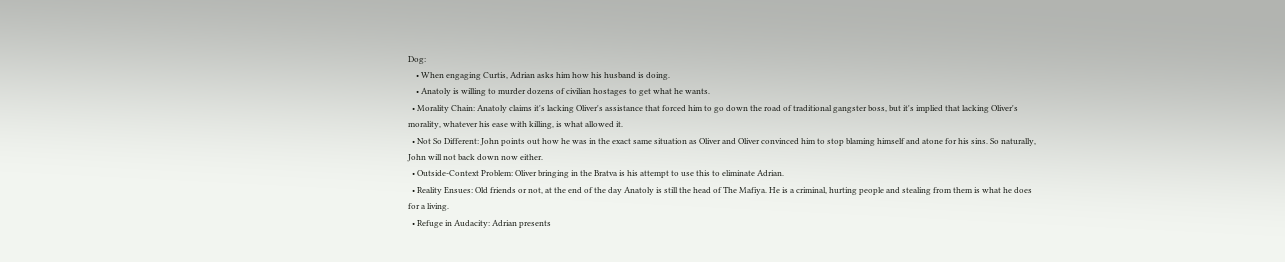Dog:
    • When engaging Curtis, Adrian asks him how his husband is doing.
    • Anatoly is willing to murder dozens of civilian hostages to get what he wants.
  • Morality Chain: Anatoly claims it's lacking Oliver's assistance that forced him to go down the road of traditional gangster boss, but it's implied that lacking Oliver's morality, whatever his ease with killing, is what allowed it.
  • Not So Different: John points out how he was in the exact same situation as Oliver and Oliver convinced him to stop blaming himself and atone for his sins. So naturally, John will not back down now either.
  • Outside-Context Problem: Oliver bringing in the Bratva is his attempt to use this to eliminate Adrian.
  • Reality Ensues: Old friends or not, at the end of the day Anatoly is still the head of The Mafiya. He is a criminal, hurting people and stealing from them is what he does for a living.
  • Refuge in Audacity: Adrian presents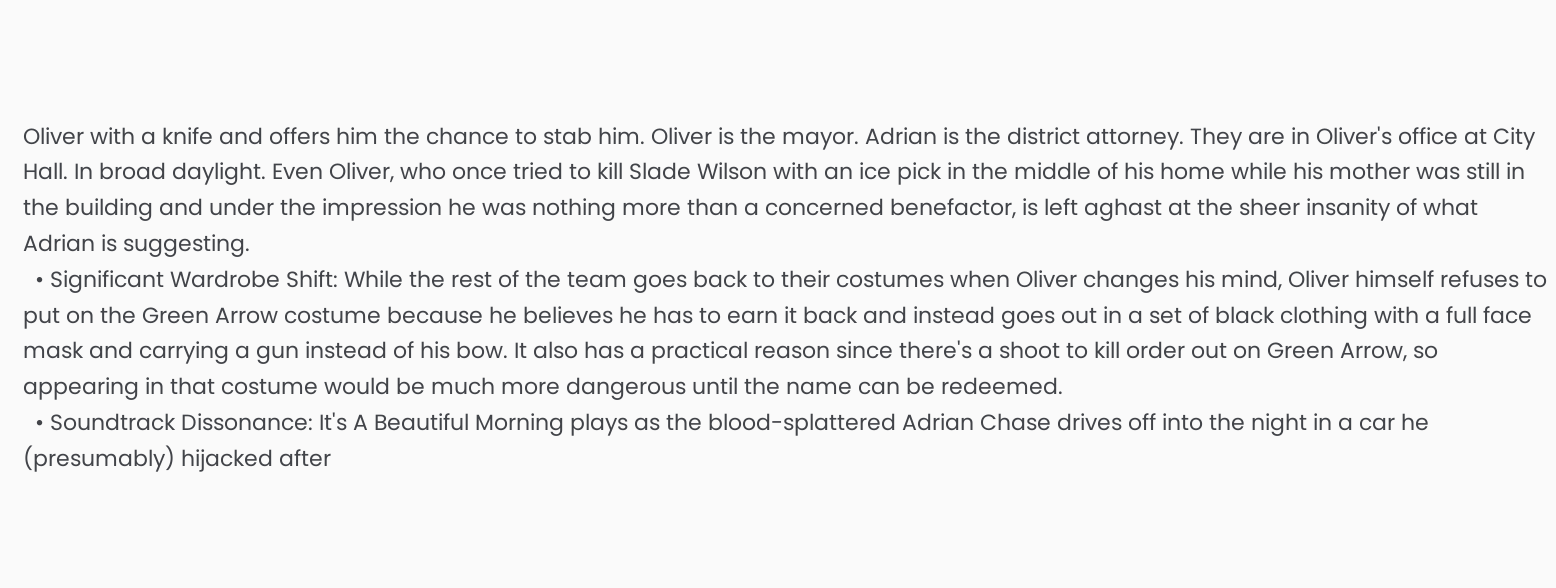Oliver with a knife and offers him the chance to stab him. Oliver is the mayor. Adrian is the district attorney. They are in Oliver's office at City Hall. In broad daylight. Even Oliver, who once tried to kill Slade Wilson with an ice pick in the middle of his home while his mother was still in the building and under the impression he was nothing more than a concerned benefactor, is left aghast at the sheer insanity of what Adrian is suggesting.
  • Significant Wardrobe Shift: While the rest of the team goes back to their costumes when Oliver changes his mind, Oliver himself refuses to put on the Green Arrow costume because he believes he has to earn it back and instead goes out in a set of black clothing with a full face mask and carrying a gun instead of his bow. It also has a practical reason since there's a shoot to kill order out on Green Arrow, so appearing in that costume would be much more dangerous until the name can be redeemed.
  • Soundtrack Dissonance: It's A Beautiful Morning plays as the blood-splattered Adrian Chase drives off into the night in a car he (presumably) hijacked after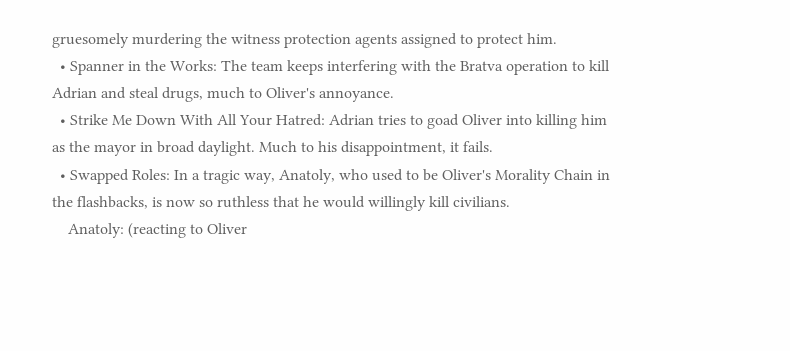gruesomely murdering the witness protection agents assigned to protect him.
  • Spanner in the Works: The team keeps interfering with the Bratva operation to kill Adrian and steal drugs, much to Oliver's annoyance.
  • Strike Me Down With All Your Hatred: Adrian tries to goad Oliver into killing him as the mayor in broad daylight. Much to his disappointment, it fails.
  • Swapped Roles: In a tragic way, Anatoly, who used to be Oliver's Morality Chain in the flashbacks, is now so ruthless that he would willingly kill civilians.
    Anatoly: (reacting to Oliver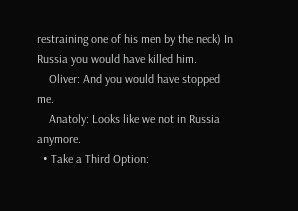restraining one of his men by the neck) In Russia you would have killed him.
    Oliver: And you would have stopped me.
    Anatoly: Looks like we not in Russia anymore.
  • Take a Third Option: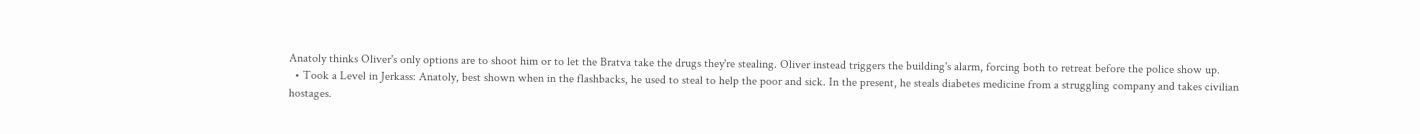Anatoly thinks Oliver's only options are to shoot him or to let the Bratva take the drugs they're stealing. Oliver instead triggers the building's alarm, forcing both to retreat before the police show up.
  • Took a Level in Jerkass: Anatoly, best shown when in the flashbacks, he used to steal to help the poor and sick. In the present, he steals diabetes medicine from a struggling company and takes civilian hostages.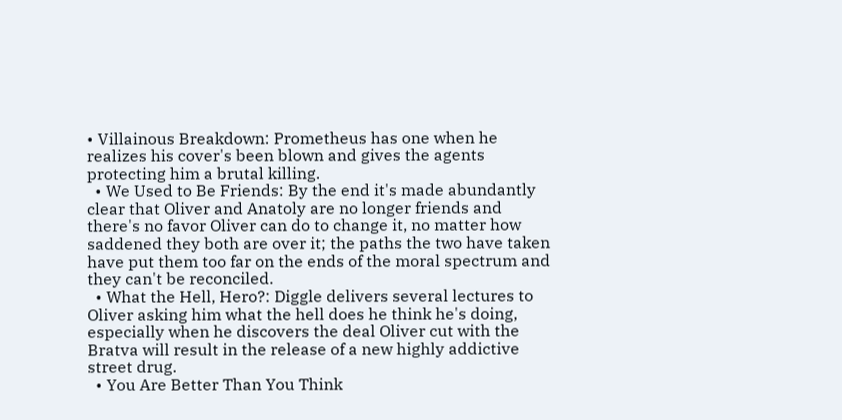• Villainous Breakdown: Prometheus has one when he realizes his cover's been blown and gives the agents protecting him a brutal killing.
  • We Used to Be Friends: By the end it's made abundantly clear that Oliver and Anatoly are no longer friends and there's no favor Oliver can do to change it, no matter how saddened they both are over it; the paths the two have taken have put them too far on the ends of the moral spectrum and they can't be reconciled.
  • What the Hell, Hero?: Diggle delivers several lectures to Oliver asking him what the hell does he think he's doing, especially when he discovers the deal Oliver cut with the Bratva will result in the release of a new highly addictive street drug.
  • You Are Better Than You Think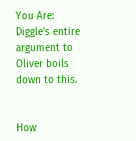You Are: Diggle's entire argument to Oliver boils down to this.


How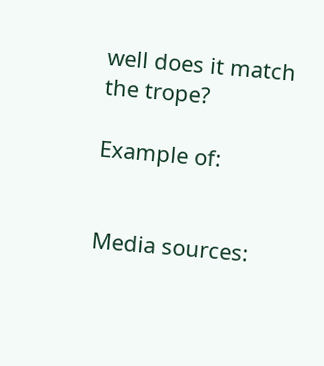well does it match the trope?

Example of:


Media sources: